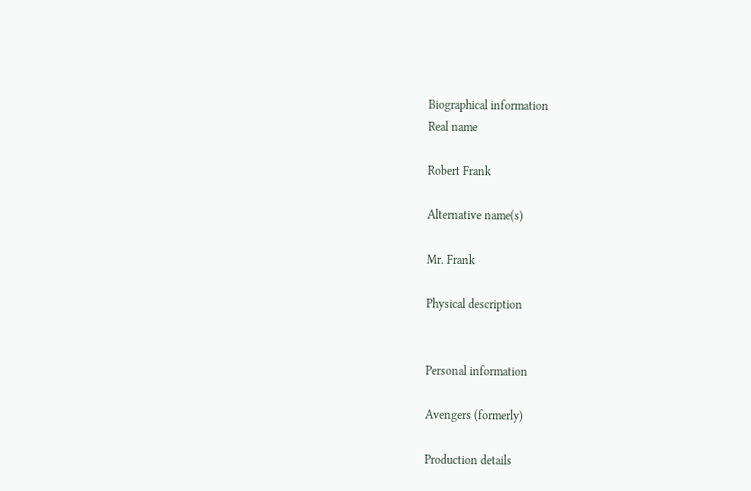Biographical information
Real name

Robert Frank

Alternative name(s)

Mr. Frank

Physical description


Personal information

Avengers (formerly)

Production details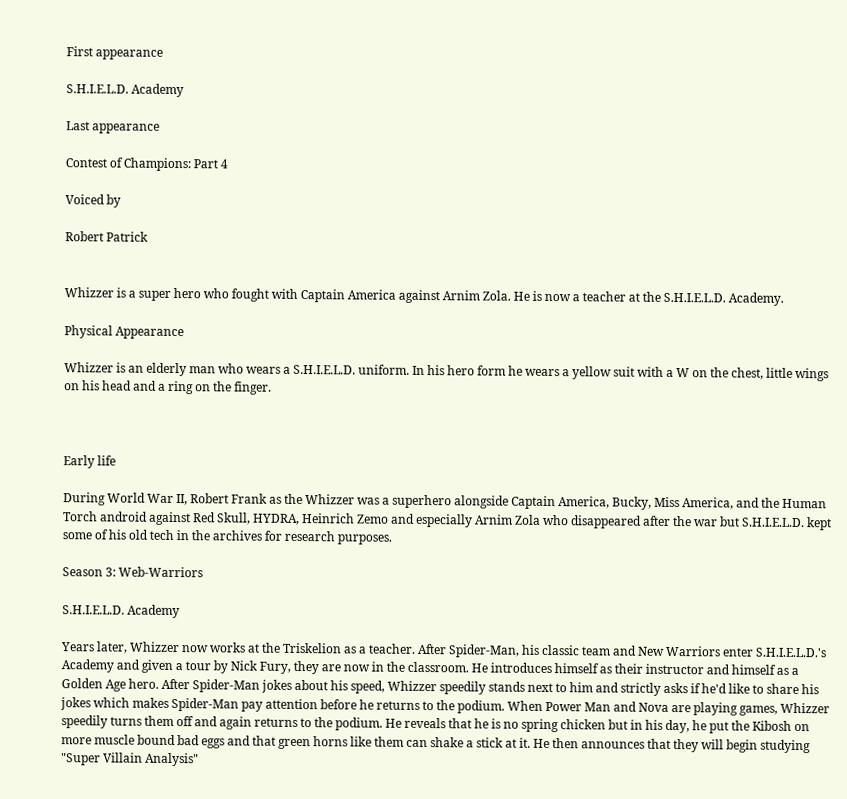First appearance

S.H.I.E.L.D. Academy

Last appearance

Contest of Champions: Part 4

Voiced by

Robert Patrick


Whizzer is a super hero who fought with Captain America against Arnim Zola. He is now a teacher at the S.H.I.E.L.D. Academy.

Physical Appearance

Whizzer is an elderly man who wears a S.H.I.E.L.D. uniform. In his hero form he wears a yellow suit with a W on the chest, little wings on his head and a ring on the finger.



Early life

During World War II, Robert Frank as the Whizzer was a superhero alongside Captain America, Bucky, Miss America, and the Human Torch android against Red Skull, HYDRA, Heinrich Zemo and especially Arnim Zola who disappeared after the war but S.H.I.E.L.D. kept some of his old tech in the archives for research purposes.

Season 3: Web-Warriors

S.H.I.E.L.D. Academy

Years later, Whizzer now works at the Triskelion as a teacher. After Spider-Man, his classic team and New Warriors enter S.H.I.E.L.D.'s Academy and given a tour by Nick Fury, they are now in the classroom. He introduces himself as their instructor and himself as a Golden Age hero. After Spider-Man jokes about his speed, Whizzer speedily stands next to him and strictly asks if he'd like to share his jokes which makes Spider-Man pay attention before he returns to the podium. When Power Man and Nova are playing games, Whizzer speedily turns them off and again returns to the podium. He reveals that he is no spring chicken but in his day, he put the Kibosh on more muscle bound bad eggs and that green horns like them can shake a stick at it. He then announces that they will begin studying "Super Villain Analysis"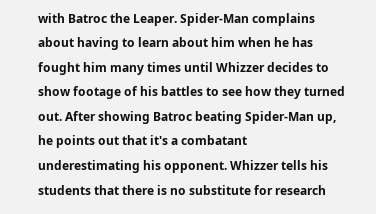with Batroc the Leaper. Spider-Man complains about having to learn about him when he has fought him many times until Whizzer decides to show footage of his battles to see how they turned out. After showing Batroc beating Spider-Man up, he points out that it's a combatant underestimating his opponent. Whizzer tells his students that there is no substitute for research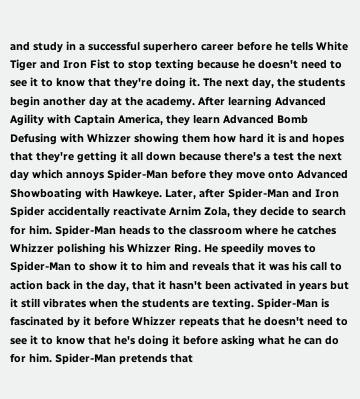and study in a successful superhero career before he tells White Tiger and Iron Fist to stop texting because he doesn't need to see it to know that they're doing it. The next day, the students begin another day at the academy. After learning Advanced Agility with Captain America, they learn Advanced Bomb Defusing with Whizzer showing them how hard it is and hopes that they're getting it all down because there's a test the next day which annoys Spider-Man before they move onto Advanced Showboating with Hawkeye. Later, after Spider-Man and Iron Spider accidentally reactivate Arnim Zola, they decide to search for him. Spider-Man heads to the classroom where he catches Whizzer polishing his Whizzer Ring. He speedily moves to Spider-Man to show it to him and reveals that it was his call to action back in the day, that it hasn't been activated in years but it still vibrates when the students are texting. Spider-Man is fascinated by it before Whizzer repeats that he doesn't need to see it to know that he's doing it before asking what he can do for him. Spider-Man pretends that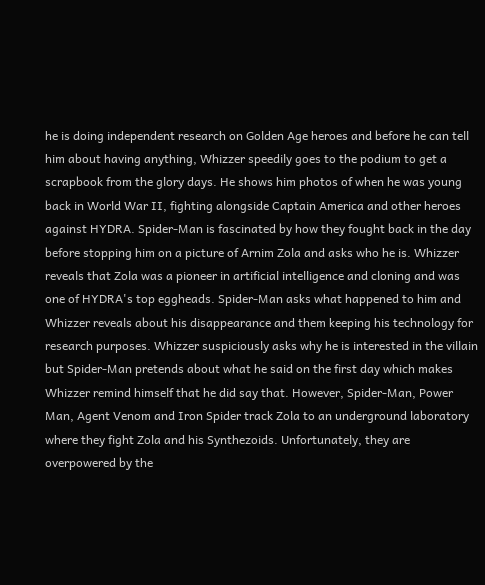he is doing independent research on Golden Age heroes and before he can tell him about having anything, Whizzer speedily goes to the podium to get a scrapbook from the glory days. He shows him photos of when he was young back in World War II, fighting alongside Captain America and other heroes against HYDRA. Spider-Man is fascinated by how they fought back in the day before stopping him on a picture of Arnim Zola and asks who he is. Whizzer reveals that Zola was a pioneer in artificial intelligence and cloning and was one of HYDRA's top eggheads. Spider-Man asks what happened to him and Whizzer reveals about his disappearance and them keeping his technology for research purposes. Whizzer suspiciously asks why he is interested in the villain but Spider-Man pretends about what he said on the first day which makes Whizzer remind himself that he did say that. However, Spider-Man, Power Man, Agent Venom and Iron Spider track Zola to an underground laboratory where they fight Zola and his Synthezoids. Unfortunately, they are overpowered by the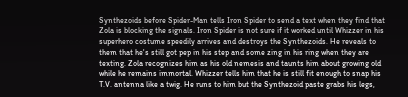Synthezoids before Spider-Man tells Iron Spider to send a text when they find that Zola is blocking the signals. Iron Spider is not sure if it worked until Whizzer in his superhero costume speedily arrives and destroys the Synthezoids. He reveals to them that he's still got pep in his step and some zing in his ring when they are texting. Zola recognizes him as his old nemesis and taunts him about growing old while he remains immortal. Whizzer tells him that he is still fit enough to snap his T.V. antenna like a twig. He runs to him but the Synthezoid paste grabs his legs,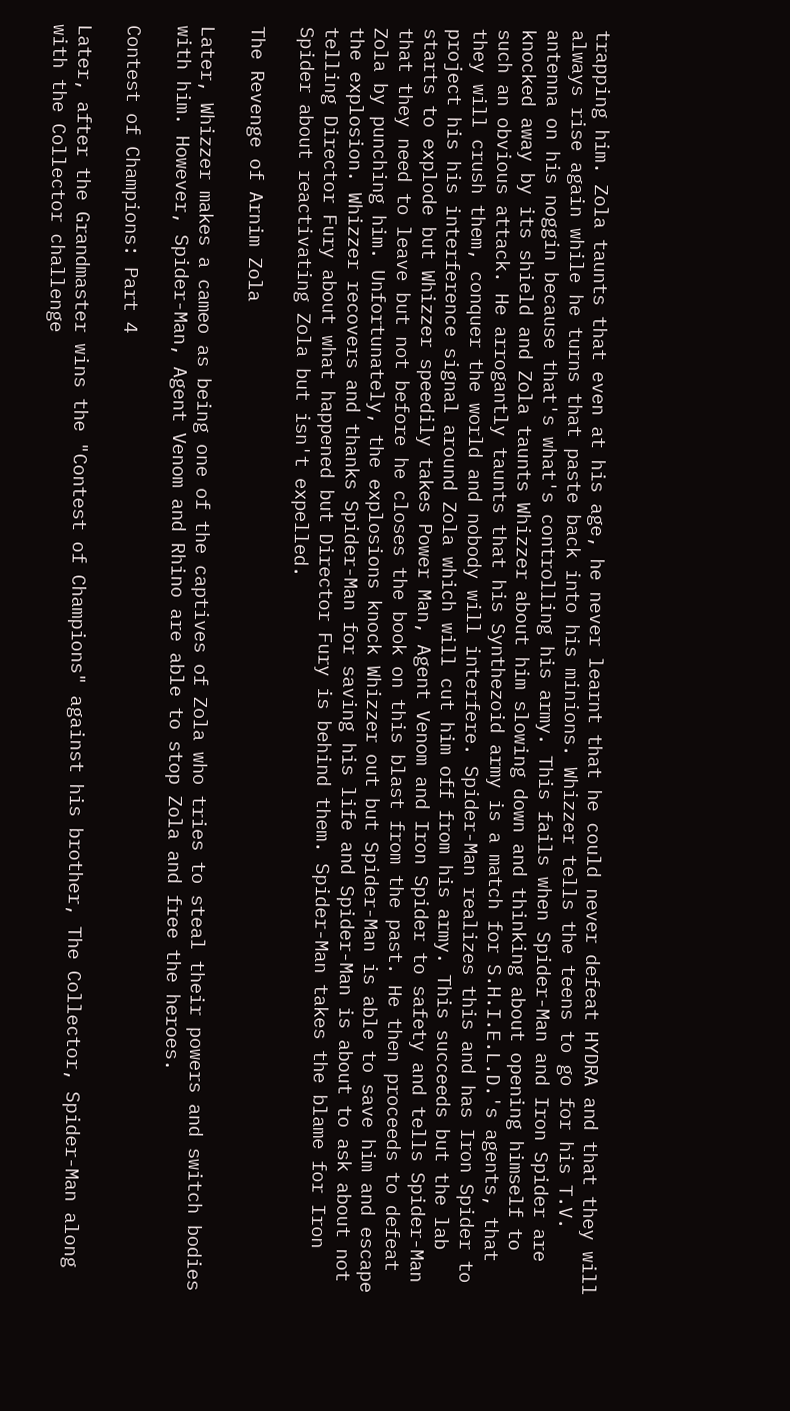trapping him. Zola taunts that even at his age, he never learnt that he could never defeat HYDRA and that they will always rise again while he turns that paste back into his minions. Whizzer tells the teens to go for his T.V. antenna on his noggin because that's what's controlling his army. This fails when Spider-Man and Iron Spider are knocked away by its shield and Zola taunts Whizzer about him slowing down and thinking about opening himself to such an obvious attack. He arrogantly taunts that his Synthezoid army is a match for S.H.I.E.L.D.'s agents, that they will crush them, conquer the world and nobody will interfere. Spider-Man realizes this and has Iron Spider to project his his interference signal around Zola which will cut him off from his army. This succeeds but the lab starts to explode but Whizzer speedily takes Power Man, Agent Venom and Iron Spider to safety and tells Spider-Man that they need to leave but not before he closes the book on this blast from the past. He then proceeds to defeat Zola by punching him. Unfortunately, the explosions knock Whizzer out but Spider-Man is able to save him and escape the explosion. Whizzer recovers and thanks Spider-Man for saving his life and Spider-Man is about to ask about not telling Director Fury about what happened but Director Fury is behind them. Spider-Man takes the blame for Iron Spider about reactivating Zola but isn't expelled.

The Revenge of Arnim Zola

Later, Whizzer makes a cameo as being one of the captives of Zola who tries to steal their powers and switch bodies with him. However, Spider-Man, Agent Venom and Rhino are able to stop Zola and free the heroes.

Contest of Champions: Part 4

Later, after the Grandmaster wins the "Contest of Champions" against his brother, The Collector, Spider-Man along with the Collector challenge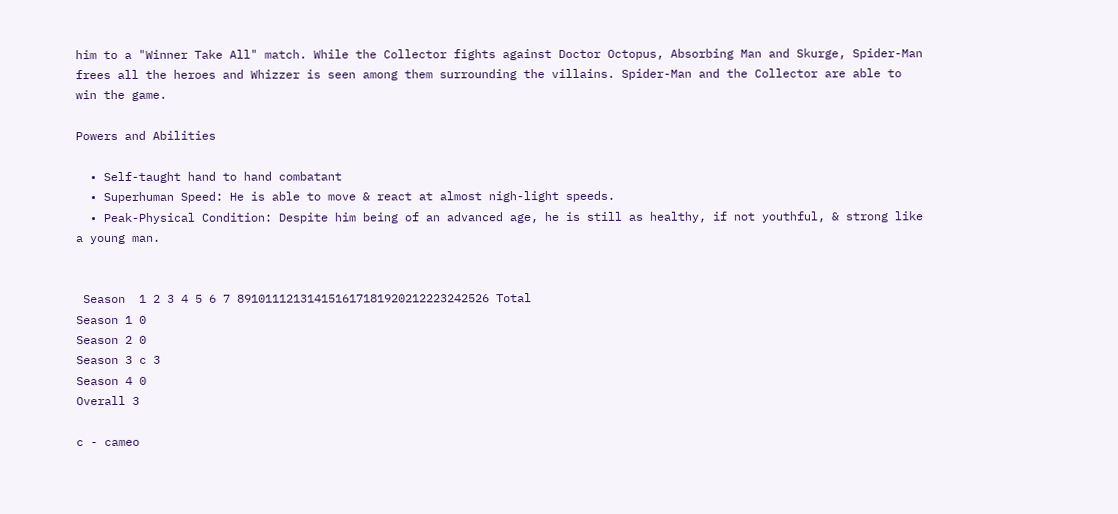him to a "Winner Take All" match. While the Collector fights against Doctor Octopus, Absorbing Man and Skurge, Spider-Man frees all the heroes and Whizzer is seen among them surrounding the villains. Spider-Man and the Collector are able to win the game.

Powers and Abilities

  • Self-taught hand to hand combatant
  • Superhuman Speed: He is able to move & react at almost nigh-light speeds.
  • Peak-Physical Condition: Despite him being of an advanced age, he is still as healthy, if not youthful, & strong like a young man.


 Season  1 2 3 4 5 6 7 891011121314151617181920212223242526 Total
Season 1 0
Season 2 0
Season 3 c 3
Season 4 0
Overall 3

c - cameo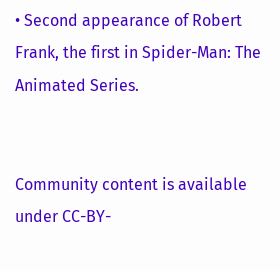• Second appearance of Robert Frank, the first in Spider-Man: The Animated Series.


Community content is available under CC-BY-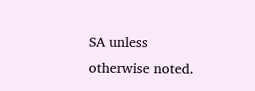SA unless otherwise noted.